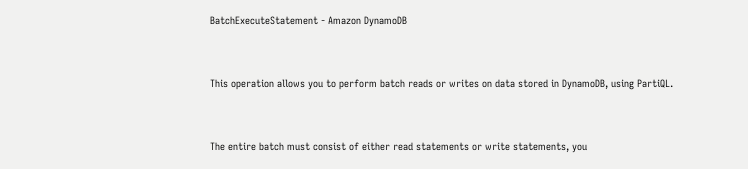BatchExecuteStatement - Amazon DynamoDB


This operation allows you to perform batch reads or writes on data stored in DynamoDB, using PartiQL.


The entire batch must consist of either read statements or write statements, you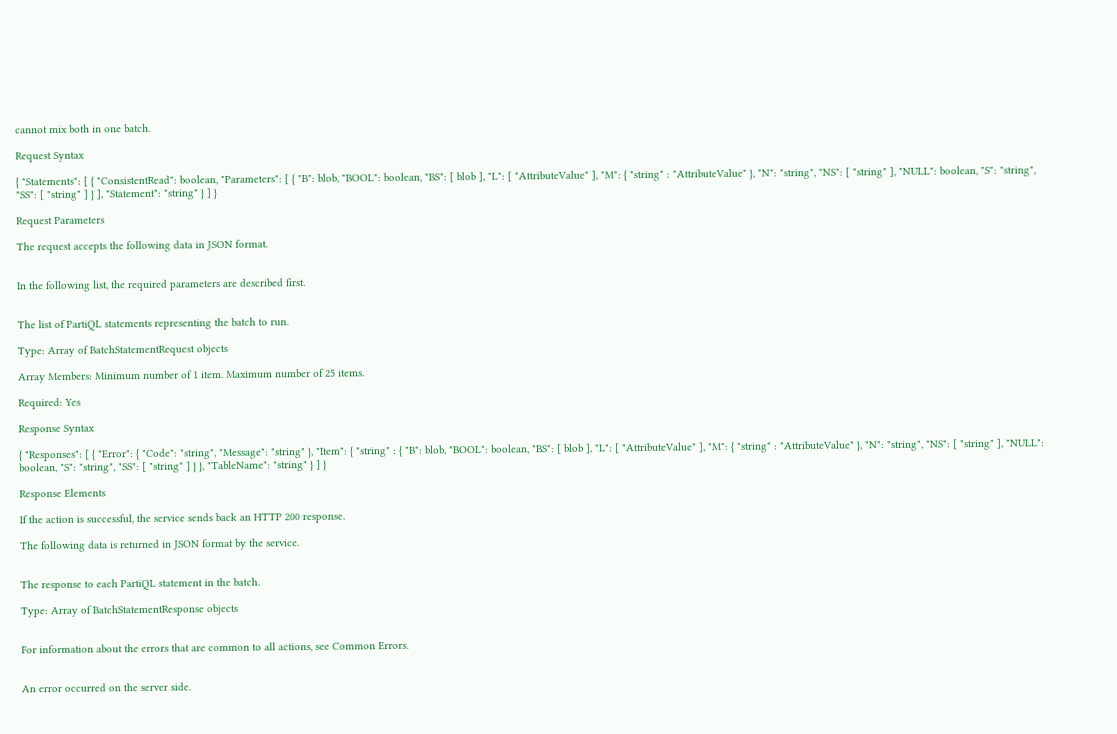cannot mix both in one batch.

Request Syntax

{ "Statements": [ { "ConsistentRead": boolean, "Parameters": [ { "B": blob, "BOOL": boolean, "BS": [ blob ], "L": [ "AttributeValue" ], "M": { "string" : "AttributeValue" }, "N": "string", "NS": [ "string" ], "NULL": boolean, "S": "string", "SS": [ "string" ] } ], "Statement": "string" } ] }

Request Parameters

The request accepts the following data in JSON format.


In the following list, the required parameters are described first.


The list of PartiQL statements representing the batch to run.

Type: Array of BatchStatementRequest objects

Array Members: Minimum number of 1 item. Maximum number of 25 items.

Required: Yes

Response Syntax

{ "Responses": [ { "Error": { "Code": "string", "Message": "string" }, "Item": { "string" : { "B": blob, "BOOL": boolean, "BS": [ blob ], "L": [ "AttributeValue" ], "M": { "string" : "AttributeValue" }, "N": "string", "NS": [ "string" ], "NULL": boolean, "S": "string", "SS": [ "string" ] } }, "TableName": "string" } ] }

Response Elements

If the action is successful, the service sends back an HTTP 200 response.

The following data is returned in JSON format by the service.


The response to each PartiQL statement in the batch.

Type: Array of BatchStatementResponse objects


For information about the errors that are common to all actions, see Common Errors.


An error occurred on the server side.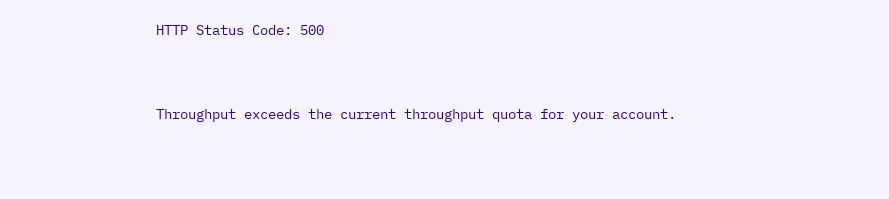HTTP Status Code: 500


Throughput exceeds the current throughput quota for your account.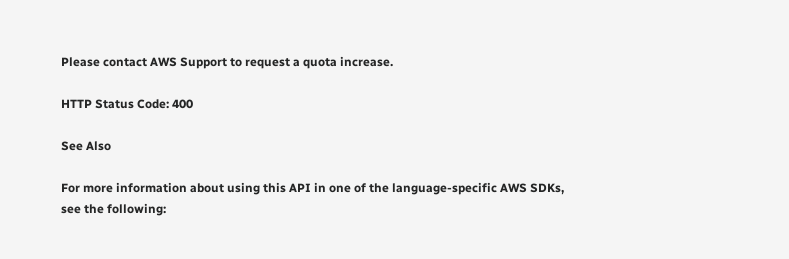Please contact AWS Support to request a quota increase.

HTTP Status Code: 400

See Also

For more information about using this API in one of the language-specific AWS SDKs, see the following: